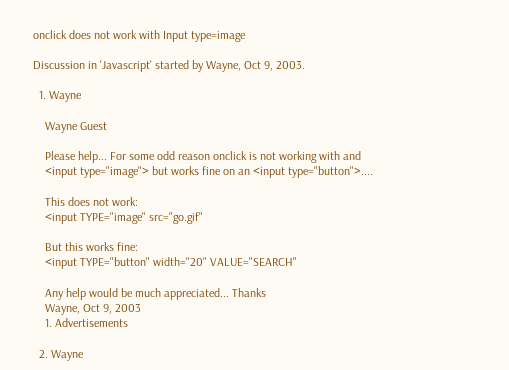onclick does not work with Input type=image

Discussion in 'Javascript' started by Wayne, Oct 9, 2003.

  1. Wayne

    Wayne Guest

    Please help... For some odd reason onclick is not working with and
    <input type="image"> but works fine on an <input type="button">....

    This does not work:
    <input TYPE="image" src="go.gif"

    But this works fine:
    <input TYPE="button" width="20" VALUE="SEARCH"

    Any help would be much appreciated... Thanks
    Wayne, Oct 9, 2003
    1. Advertisements

  2. Wayne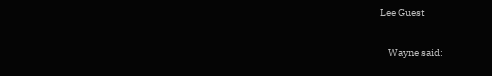Lee Guest

    Wayne said: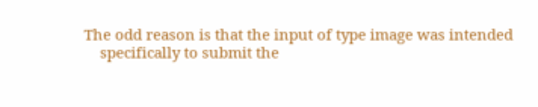The odd reason is that the input of type image was intended
    specifically to submit the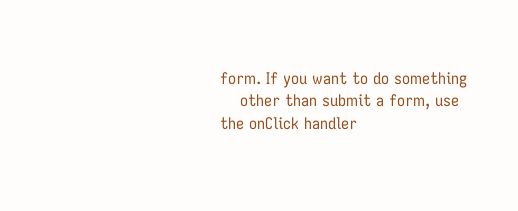form. If you want to do something
    other than submit a form, use the onClick handler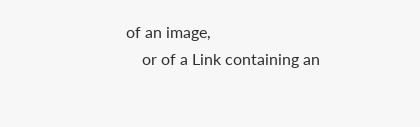of an image,
    or of a Link containing an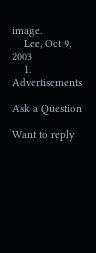image.
    Lee, Oct 9, 2003
    1. Advertisements

Ask a Question

Want to reply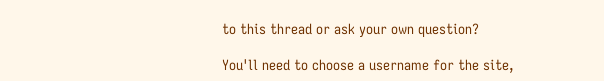to this thread or ask your own question?

You'll need to choose a username for the site,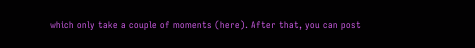which only take a couple of moments (here). After that, you can post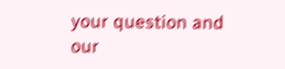your question and our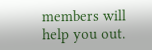members will help you out.